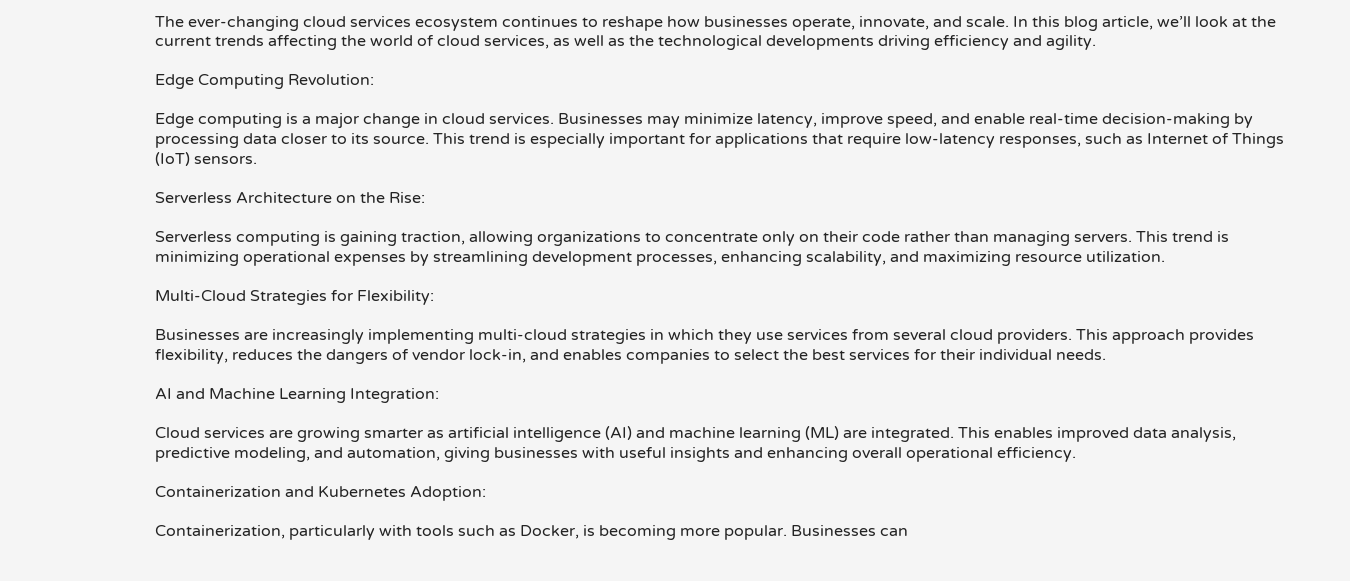The ever-changing cloud services ecosystem continues to reshape how businesses operate, innovate, and scale. In this blog article, we’ll look at the current trends affecting the world of cloud services, as well as the technological developments driving efficiency and agility.

Edge Computing Revolution:

Edge computing is a major change in cloud services. Businesses may minimize latency, improve speed, and enable real-time decision-making by processing data closer to its source. This trend is especially important for applications that require low-latency responses, such as Internet of Things (IoT) sensors.

Serverless Architecture on the Rise:

Serverless computing is gaining traction, allowing organizations to concentrate only on their code rather than managing servers. This trend is minimizing operational expenses by streamlining development processes, enhancing scalability, and maximizing resource utilization.

Multi-Cloud Strategies for Flexibility:

Businesses are increasingly implementing multi-cloud strategies in which they use services from several cloud providers. This approach provides flexibility, reduces the dangers of vendor lock-in, and enables companies to select the best services for their individual needs.

AI and Machine Learning Integration:

Cloud services are growing smarter as artificial intelligence (AI) and machine learning (ML) are integrated. This enables improved data analysis, predictive modeling, and automation, giving businesses with useful insights and enhancing overall operational efficiency.

Containerization and Kubernetes Adoption:

Containerization, particularly with tools such as Docker, is becoming more popular. Businesses can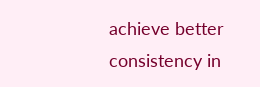achieve better consistency in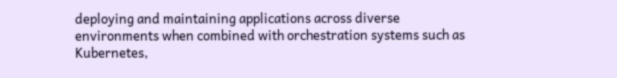deploying and maintaining applications across diverse environments when combined with orchestration systems such as Kubernetes,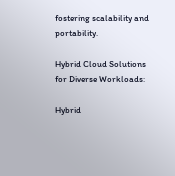fostering scalability and portability.

Hybrid Cloud Solutions for Diverse Workloads:

Hybrid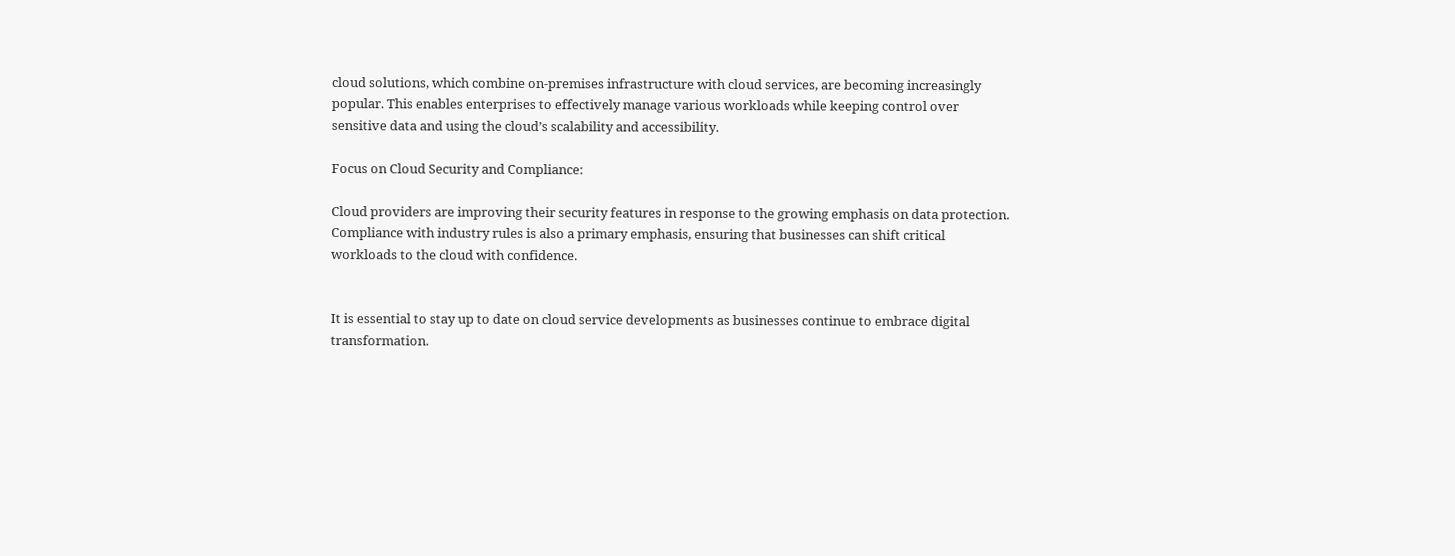cloud solutions, which combine on-premises infrastructure with cloud services, are becoming increasingly popular. This enables enterprises to effectively manage various workloads while keeping control over sensitive data and using the cloud’s scalability and accessibility.

Focus on Cloud Security and Compliance:

Cloud providers are improving their security features in response to the growing emphasis on data protection. Compliance with industry rules is also a primary emphasis, ensuring that businesses can shift critical workloads to the cloud with confidence.


It is essential to stay up to date on cloud service developments as businesses continue to embrace digital transformation.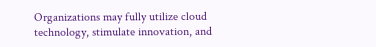Organizations may fully utilize cloud technology, stimulate innovation, and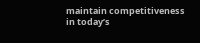maintain competitiveness in today’s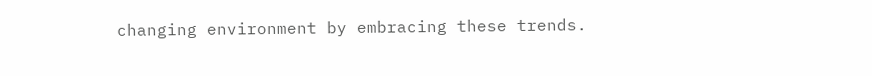changing environment by embracing these trends.